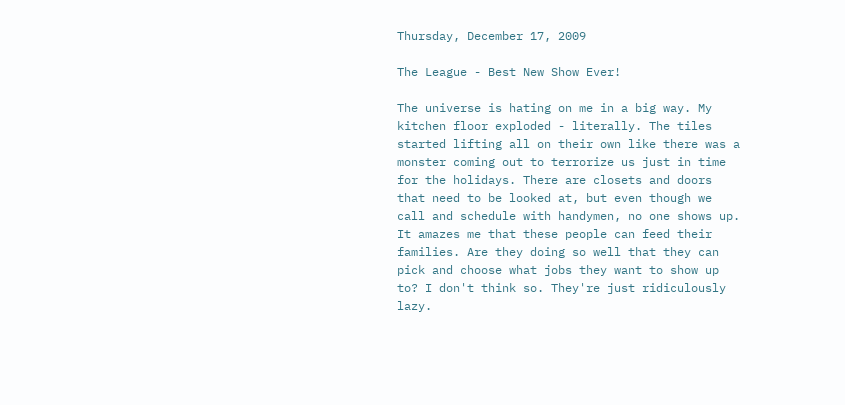Thursday, December 17, 2009

The League - Best New Show Ever!

The universe is hating on me in a big way. My kitchen floor exploded - literally. The tiles started lifting all on their own like there was a monster coming out to terrorize us just in time for the holidays. There are closets and doors that need to be looked at, but even though we call and schedule with handymen, no one shows up. It amazes me that these people can feed their families. Are they doing so well that they can pick and choose what jobs they want to show up to? I don't think so. They're just ridiculously lazy.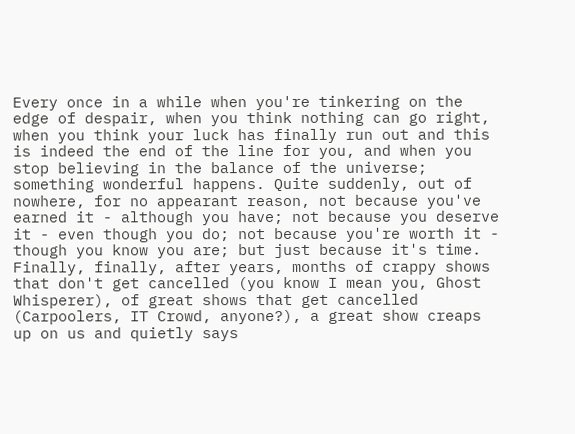Every once in a while when you're tinkering on the edge of despair, when you think nothing can go right, when you think your luck has finally run out and this is indeed the end of the line for you, and when you stop believing in the balance of the universe; something wonderful happens. Quite suddenly, out of nowhere, for no appearant reason, not because you've earned it - although you have; not because you deserve it - even though you do; not because you're worth it - though you know you are; but just because it's time. Finally, finally, after years, months of crappy shows that don't get cancelled (you know I mean you, Ghost Whisperer), of great shows that get cancelled (Carpoolers, IT Crowd, anyone?), a great show creaps up on us and quietly says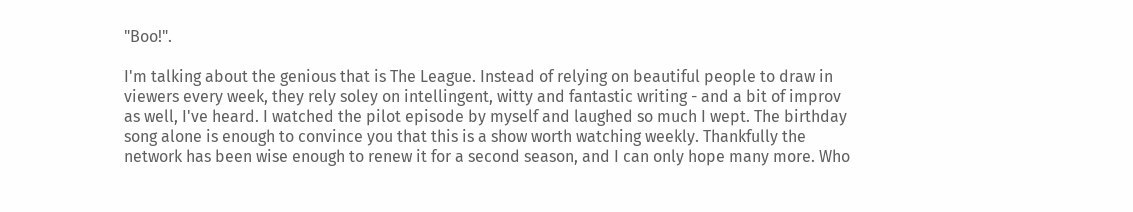"Boo!".

I'm talking about the genious that is The League. Instead of relying on beautiful people to draw in viewers every week, they rely soley on intellingent, witty and fantastic writing - and a bit of improv as well, I've heard. I watched the pilot episode by myself and laughed so much I wept. The birthday song alone is enough to convince you that this is a show worth watching weekly. Thankfully the network has been wise enough to renew it for a second season, and I can only hope many more. Who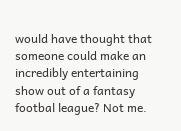would have thought that someone could make an incredibly entertaining show out of a fantasy footbal league? Not me.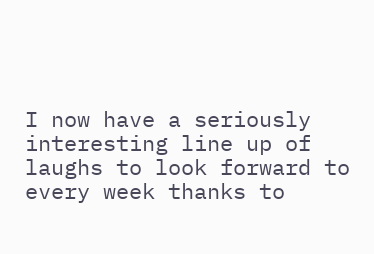I now have a seriously interesting line up of laughs to look forward to every week thanks to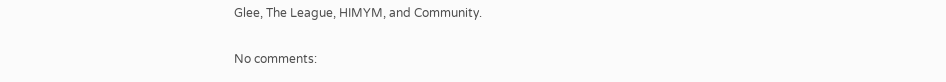Glee, The League, HIMYM, and Community.

No comments: